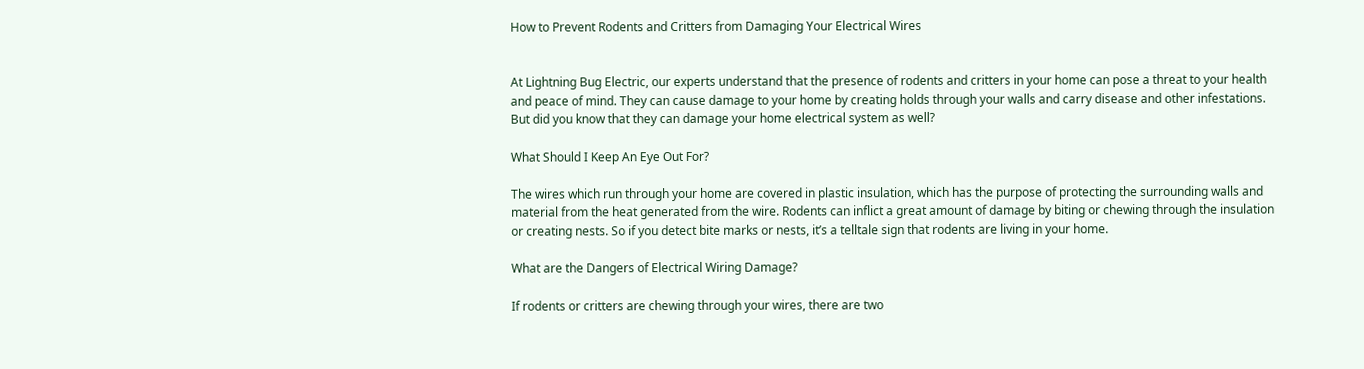How to Prevent Rodents and Critters from Damaging Your Electrical Wires


At Lightning Bug Electric, our experts understand that the presence of rodents and critters in your home can pose a threat to your health and peace of mind. They can cause damage to your home by creating holds through your walls and carry disease and other infestations. But did you know that they can damage your home electrical system as well?

What Should I Keep An Eye Out For?

The wires which run through your home are covered in plastic insulation, which has the purpose of protecting the surrounding walls and material from the heat generated from the wire. Rodents can inflict a great amount of damage by biting or chewing through the insulation or creating nests. So if you detect bite marks or nests, it’s a telltale sign that rodents are living in your home.

What are the Dangers of Electrical Wiring Damage?

If rodents or critters are chewing through your wires, there are two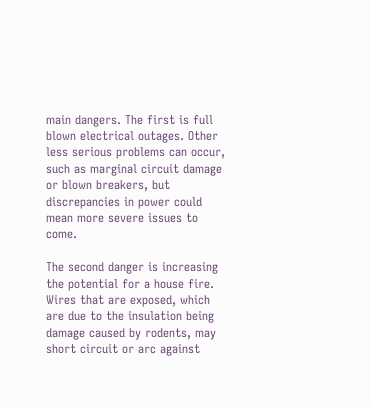main dangers. The first is full blown electrical outages. Other less serious problems can occur, such as marginal circuit damage or blown breakers, but discrepancies in power could mean more severe issues to come.

The second danger is increasing the potential for a house fire. Wires that are exposed, which are due to the insulation being damage caused by rodents, may short circuit or arc against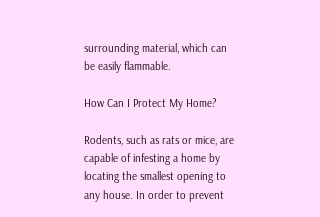surrounding material, which can be easily flammable.

How Can I Protect My Home?

Rodents, such as rats or mice, are capable of infesting a home by locating the smallest opening to any house. In order to prevent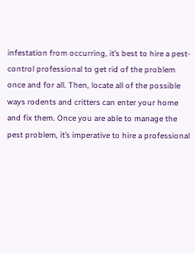infestation from occurring, it’s best to hire a pest-control professional to get rid of the problem once and for all. Then, locate all of the possible ways rodents and critters can enter your home and fix them. Once you are able to manage the pest problem, it’s imperative to hire a professional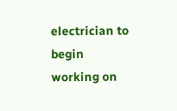electrician to begin working on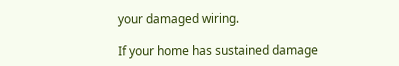your damaged wiring.

If your home has sustained damage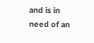and is in need of an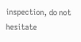inspection, do not hesitate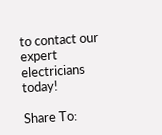to contact our expert electricians today!

Share To: